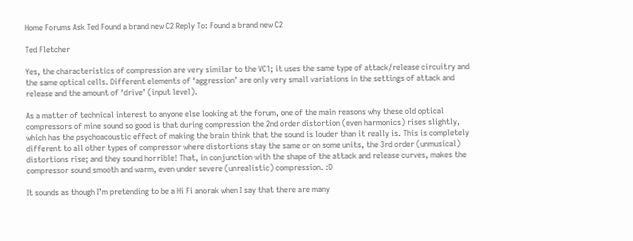Home Forums Ask Ted Found a brand new C2 Reply To: Found a brand new C2

Ted Fletcher

Yes, the characteristics of compression are very similar to the VC1; it uses the same type of attack/release circuitry and the same optical cells. Different elements of ‘aggression’ are only very small variations in the settings of attack and release and the amount of ‘drive’ (input level).

As a matter of technical interest to anyone else looking at the forum, one of the main reasons why these old optical compressors of mine sound so good is that during compression the 2nd order distortion (even harmonics) rises slightly, which has the psychoacoustic effect of making the brain think that the sound is louder than it really is. This is completely different to all other types of compressor where distortions stay the same or on some units, the 3rd order (unmusical) distortions rise; and they sound horrible! That, in conjunction with the shape of the attack and release curves, makes the compressor sound smooth and warm, even under severe (unrealistic) compression. :D

It sounds as though I’m pretending to be a Hi Fi anorak when I say that there are many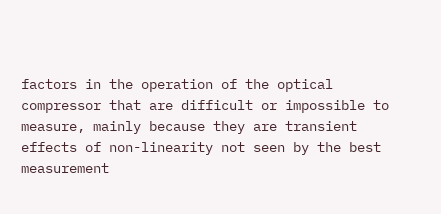factors in the operation of the optical compressor that are difficult or impossible to measure, mainly because they are transient effects of non-linearity not seen by the best measurement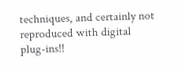techniques, and certainly not reproduced with digital plug-ins!!